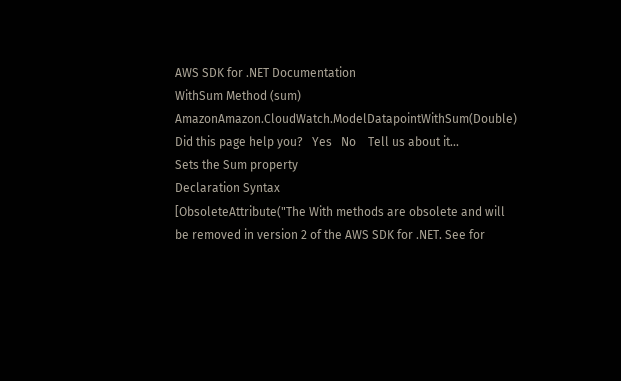AWS SDK for .NET Documentation
WithSum Method (sum)
AmazonAmazon.CloudWatch.ModelDatapointWithSum(Double) Did this page help you?   Yes   No    Tell us about it...
Sets the Sum property
Declaration Syntax
[ObsoleteAttribute("The With methods are obsolete and will be removed in version 2 of the AWS SDK for .NET. See for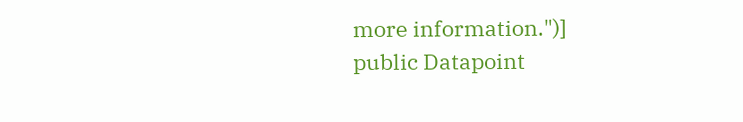more information.")]
public Datapoint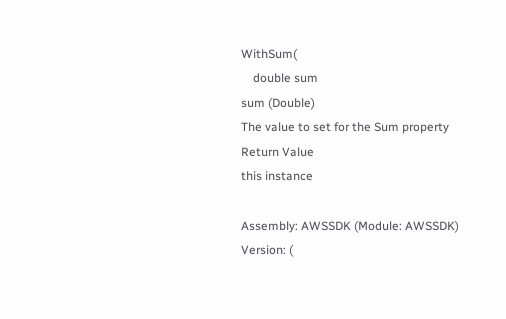WithSum(
    double sum
sum (Double)
The value to set for the Sum property
Return Value
this instance

Assembly: AWSSDK (Module: AWSSDK) Version: (